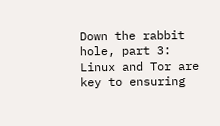Down the rabbit hole, part 3: Linux and Tor are key to ensuring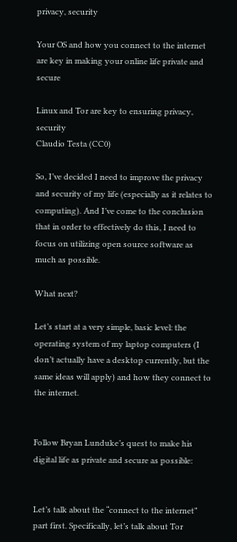privacy, security

Your OS and how you connect to the internet are key in making your online life private and secure

Linux and Tor are key to ensuring privacy, security
Claudio Testa (CC0)

So, I’ve decided I need to improve the privacy and security of my life (especially as it relates to computing). And I’ve come to the conclusion that in order to effectively do this, I need to focus on utilizing open source software as much as possible.

What next?

Let’s start at a very simple, basic level: the operating system of my laptop computers (I don’t actually have a desktop currently, but the same ideas will apply) and how they connect to the internet.


Follow Bryan Lunduke’s quest to make his digital life as private and secure as possible:


Let’s talk about the “connect to the internet” part first. Specifically, let’s talk about Tor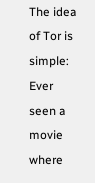The idea of Tor is simple: Ever seen a movie where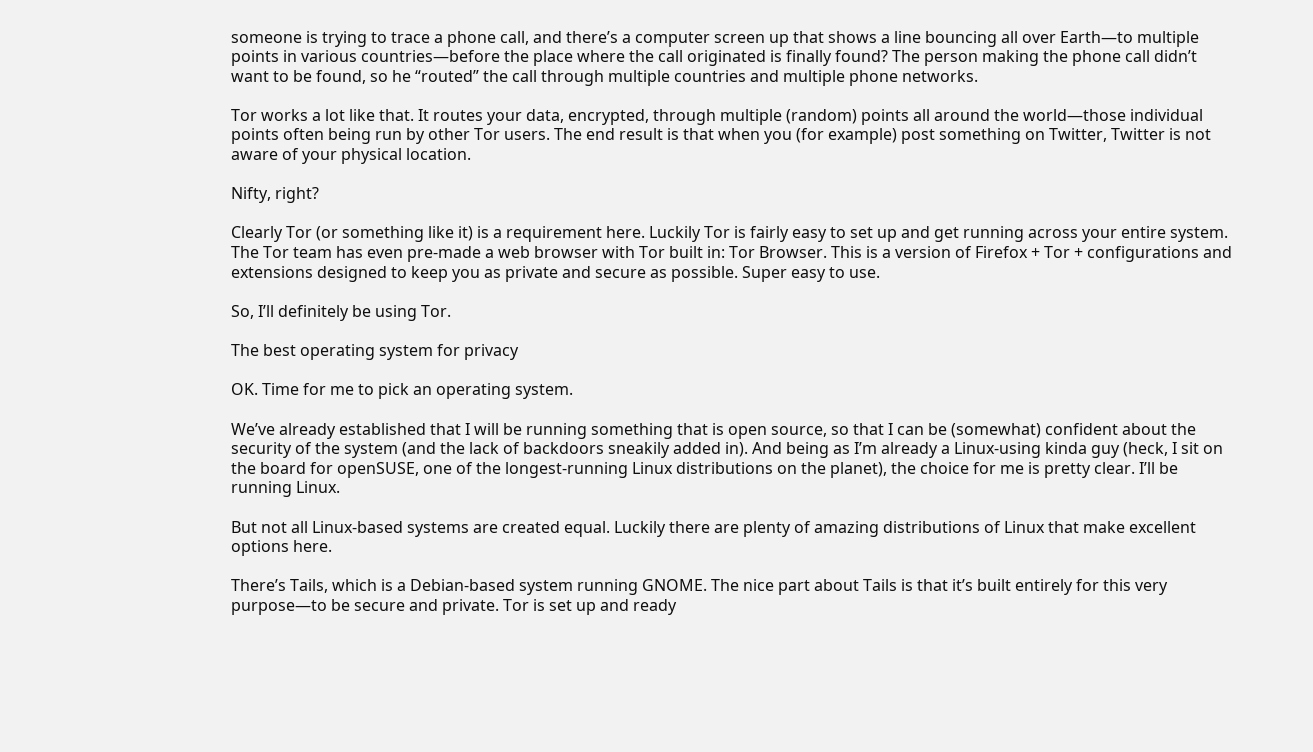someone is trying to trace a phone call, and there’s a computer screen up that shows a line bouncing all over Earth—to multiple points in various countries—before the place where the call originated is finally found? The person making the phone call didn’t want to be found, so he “routed” the call through multiple countries and multiple phone networks.

Tor works a lot like that. It routes your data, encrypted, through multiple (random) points all around the world—those individual points often being run by other Tor users. The end result is that when you (for example) post something on Twitter, Twitter is not aware of your physical location.

Nifty, right?

Clearly Tor (or something like it) is a requirement here. Luckily Tor is fairly easy to set up and get running across your entire system. The Tor team has even pre-made a web browser with Tor built in: Tor Browser. This is a version of Firefox + Tor + configurations and extensions designed to keep you as private and secure as possible. Super easy to use.

So, I’ll definitely be using Tor.

The best operating system for privacy

OK. Time for me to pick an operating system.

We’ve already established that I will be running something that is open source, so that I can be (somewhat) confident about the security of the system (and the lack of backdoors sneakily added in). And being as I’m already a Linux-using kinda guy (heck, I sit on the board for openSUSE, one of the longest-running Linux distributions on the planet), the choice for me is pretty clear. I’ll be running Linux.

But not all Linux-based systems are created equal. Luckily there are plenty of amazing distributions of Linux that make excellent options here.

There’s Tails, which is a Debian-based system running GNOME. The nice part about Tails is that it’s built entirely for this very purpose—to be secure and private. Tor is set up and ready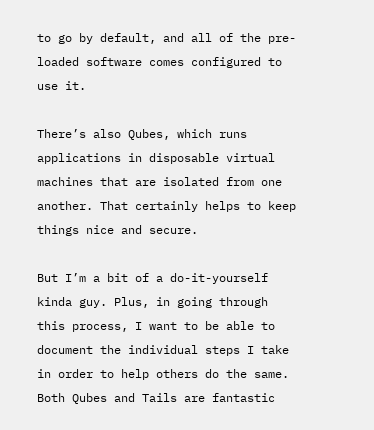to go by default, and all of the pre-loaded software comes configured to use it.

There’s also Qubes, which runs applications in disposable virtual machines that are isolated from one another. That certainly helps to keep things nice and secure.

But I’m a bit of a do-it-yourself kinda guy. Plus, in going through this process, I want to be able to document the individual steps I take in order to help others do the same. Both Qubes and Tails are fantastic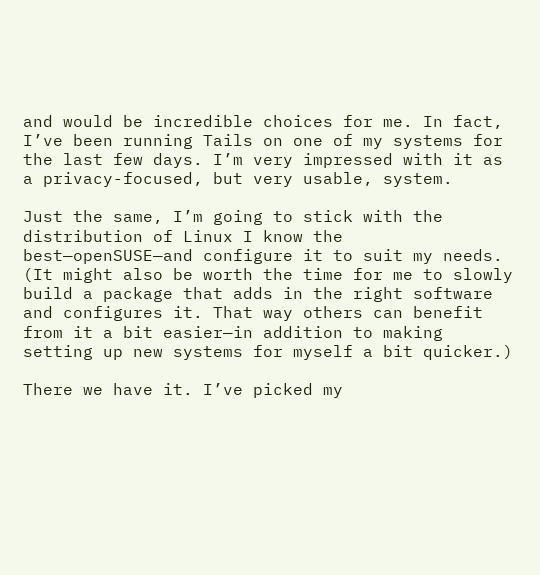and would be incredible choices for me. In fact, I’ve been running Tails on one of my systems for the last few days. I’m very impressed with it as a privacy-focused, but very usable, system.

Just the same, I’m going to stick with the distribution of Linux I know the best—openSUSE—and configure it to suit my needs. (It might also be worth the time for me to slowly build a package that adds in the right software and configures it. That way others can benefit from it a bit easier—in addition to making setting up new systems for myself a bit quicker.)

There we have it. I’ve picked my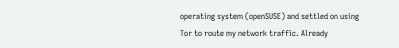operating system (openSUSE) and settled on using Tor to route my network traffic. Already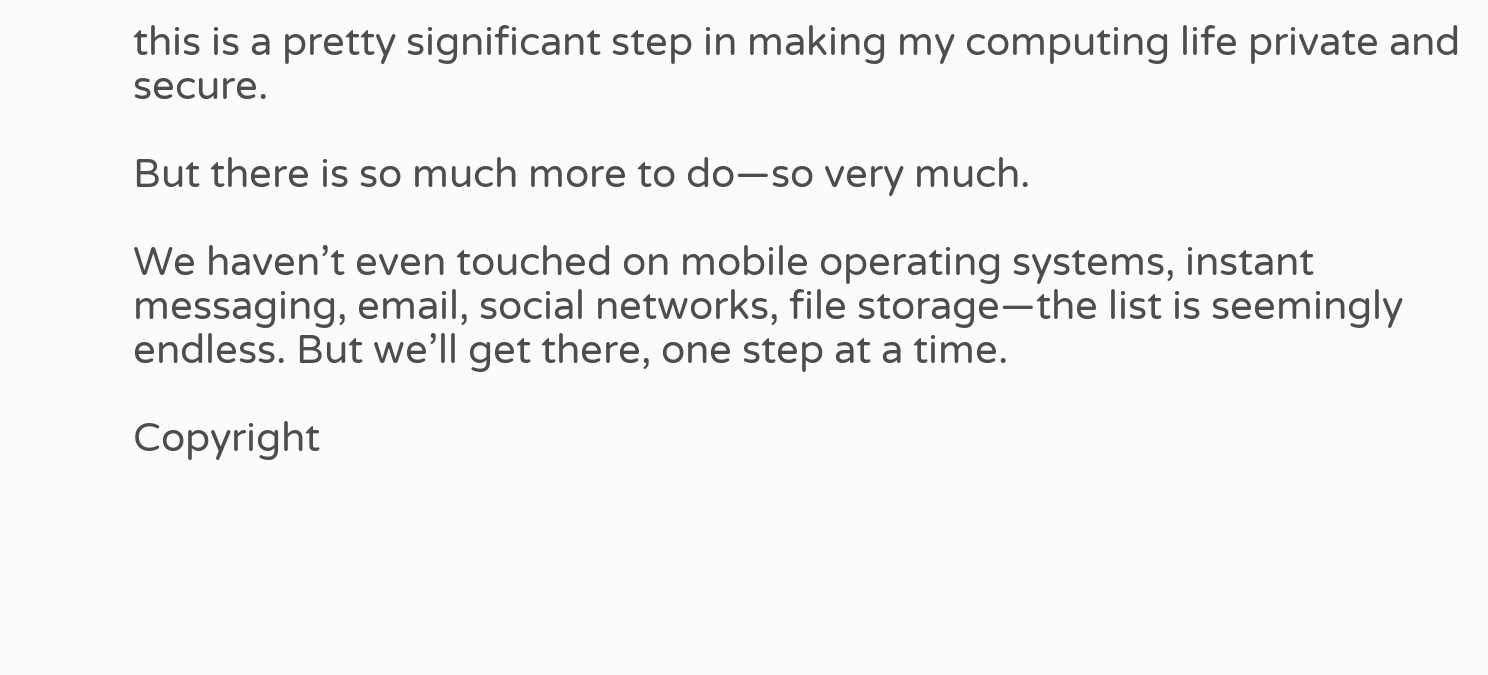this is a pretty significant step in making my computing life private and secure.

But there is so much more to do—so very much.

We haven’t even touched on mobile operating systems, instant messaging, email, social networks, file storage—the list is seemingly endless. But we’ll get there, one step at a time.

Copyright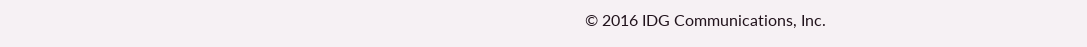© 2016 IDG Communications, Inc.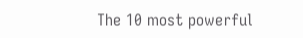The 10 most powerful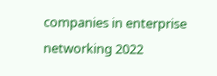companies in enterprise networking 2022